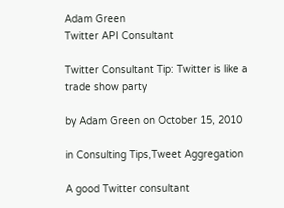Adam Green
Twitter API Consultant

Twitter Consultant Tip: Twitter is like a trade show party

by Adam Green on October 15, 2010

in Consulting Tips,Tweet Aggregation

A good Twitter consultant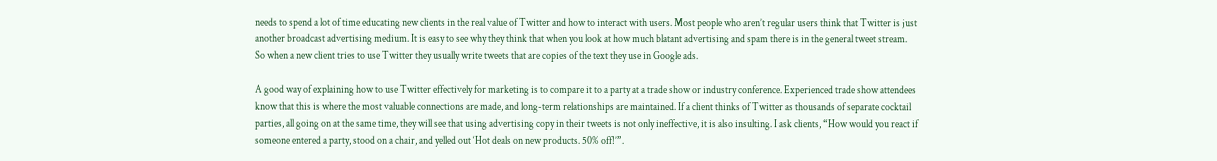needs to spend a lot of time educating new clients in the real value of Twitter and how to interact with users. Most people who aren’t regular users think that Twitter is just another broadcast advertising medium. It is easy to see why they think that when you look at how much blatant advertising and spam there is in the general tweet stream. So when a new client tries to use Twitter they usually write tweets that are copies of the text they use in Google ads.

A good way of explaining how to use Twitter effectively for marketing is to compare it to a party at a trade show or industry conference. Experienced trade show attendees know that this is where the most valuable connections are made, and long-term relationships are maintained. If a client thinks of Twitter as thousands of separate cocktail parties, all going on at the same time, they will see that using advertising copy in their tweets is not only ineffective, it is also insulting. I ask clients, “How would you react if someone entered a party, stood on a chair, and yelled out ‘Hot deals on new products. 50% off!’”.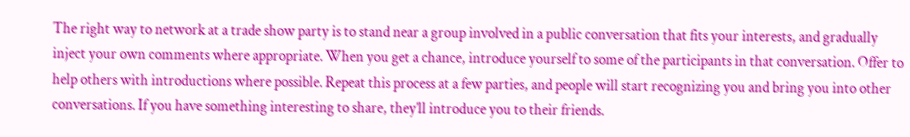The right way to network at a trade show party is to stand near a group involved in a public conversation that fits your interests, and gradually inject your own comments where appropriate. When you get a chance, introduce yourself to some of the participants in that conversation. Offer to help others with introductions where possible. Repeat this process at a few parties, and people will start recognizing you and bring you into other conversations. If you have something interesting to share, they’ll introduce you to their friends.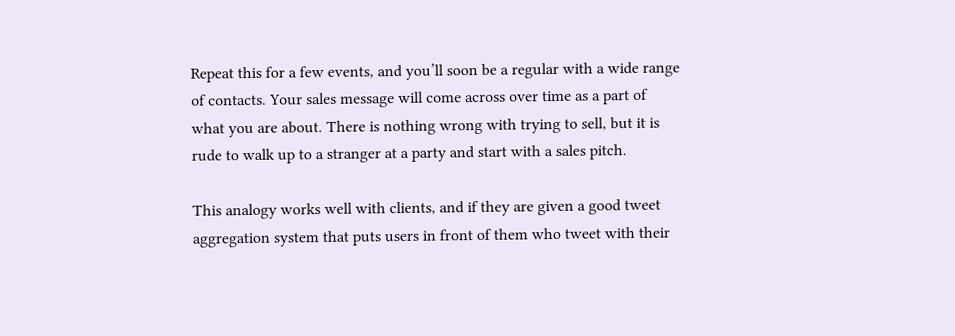Repeat this for a few events, and you’ll soon be a regular with a wide range of contacts. Your sales message will come across over time as a part of what you are about. There is nothing wrong with trying to sell, but it is rude to walk up to a stranger at a party and start with a sales pitch.

This analogy works well with clients, and if they are given a good tweet aggregation system that puts users in front of them who tweet with their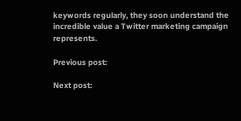keywords regularly, they soon understand the incredible value a Twitter marketing campaign represents.

Previous post:

Next post: